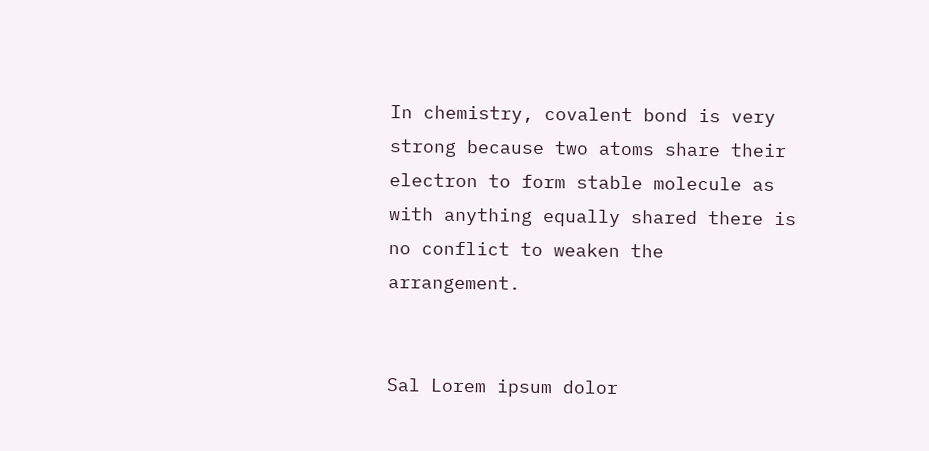In chemistry, covalent bond is very strong because two atoms share their electron to form stable molecule as with anything equally shared there is no conflict to weaken the arrangement.


Sal Lorem ipsum dolor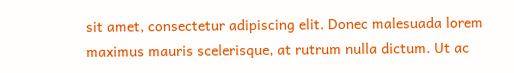sit amet, consectetur adipiscing elit. Donec malesuada lorem maximus mauris scelerisque, at rutrum nulla dictum. Ut ac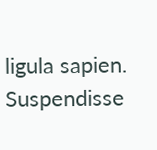ligula sapien. Suspendisse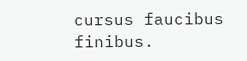cursus faucibus finibus.